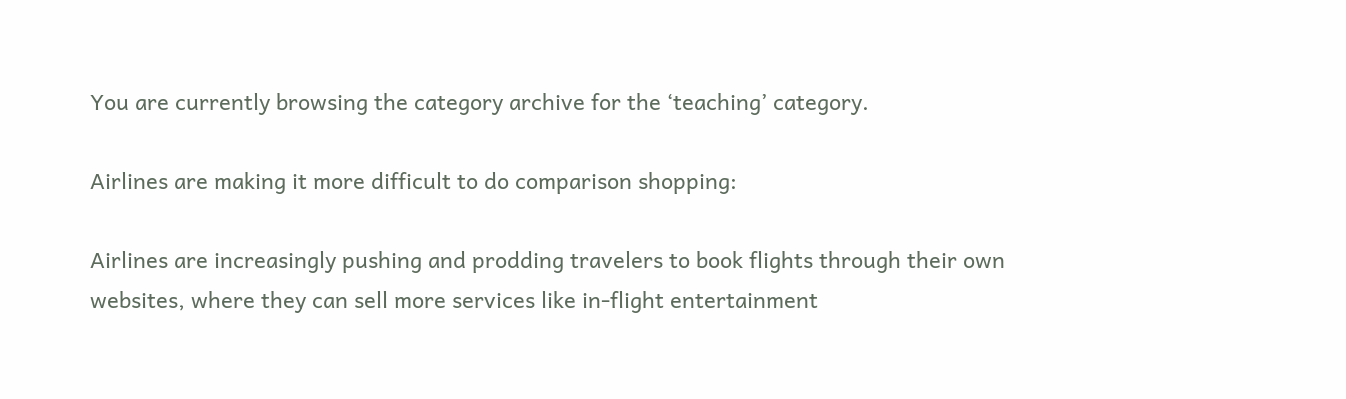You are currently browsing the category archive for the ‘teaching’ category.

Airlines are making it more difficult to do comparison shopping:

Airlines are increasingly pushing and prodding travelers to book flights through their own websites, where they can sell more services like in-flight entertainment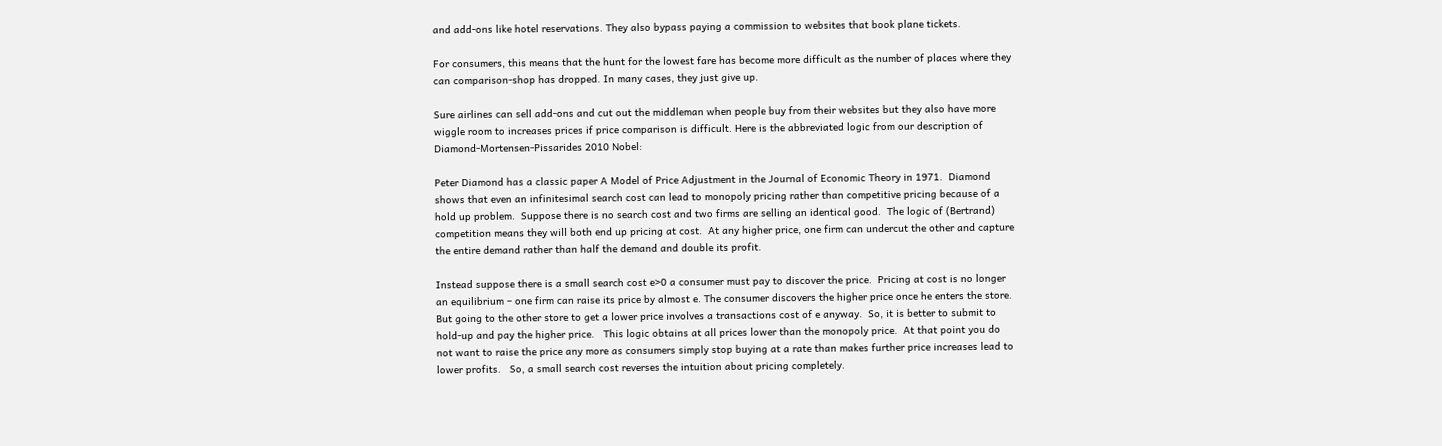and add-ons like hotel reservations. They also bypass paying a commission to websites that book plane tickets.

For consumers, this means that the hunt for the lowest fare has become more difficult as the number of places where they can comparison-shop has dropped. In many cases, they just give up.

Sure airlines can sell add-ons and cut out the middleman when people buy from their websites but they also have more wiggle room to increases prices if price comparison is difficult. Here is the abbreviated logic from our description of Diamond-Mortensen-Pissarides 2010 Nobel:

Peter Diamond has a classic paper A Model of Price Adjustment in the Journal of Economic Theory in 1971.  Diamond shows that even an infinitesimal search cost can lead to monopoly pricing rather than competitive pricing because of a hold up problem.  Suppose there is no search cost and two firms are selling an identical good.  The logic of (Bertrand) competition means they will both end up pricing at cost.  At any higher price, one firm can undercut the other and capture the entire demand rather than half the demand and double its profit.

Instead suppose there is a small search cost e>0 a consumer must pay to discover the price.  Pricing at cost is no longer an equilibrium – one firm can raise its price by almost e. The consumer discovers the higher price once he enters the store.  But going to the other store to get a lower price involves a transactions cost of e anyway.  So, it is better to submit to hold-up and pay the higher price.   This logic obtains at all prices lower than the monopoly price.  At that point you do not want to raise the price any more as consumers simply stop buying at a rate than makes further price increases lead to lower profits.   So, a small search cost reverses the intuition about pricing completely.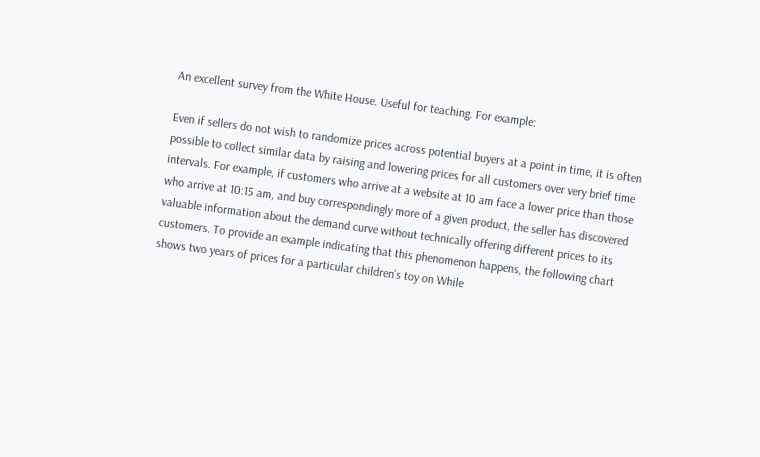An excellent survey from the White House. Useful for teaching. For example:

Even if sellers do not wish to randomize prices across potential buyers at a point in time, it is often possible to collect similar data by raising and lowering prices for all customers over very brief time intervals. For example, if customers who arrive at a website at 10 am face a lower price than those who arrive at 10:15 am, and buy correspondingly more of a given product, the seller has discovered valuable information about the demand curve without technically offering different prices to its customers. To provide an example indicating that this phenomenon happens, the following chart shows two years of prices for a particular children’s toy on While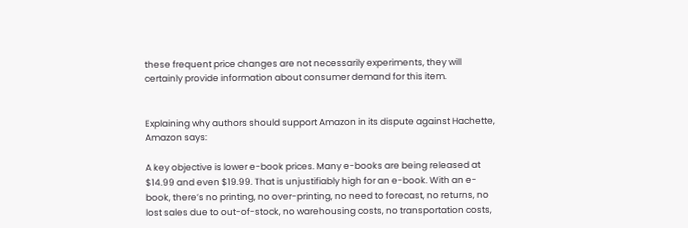these frequent price changes are not necessarily experiments, they will certainly provide information about consumer demand for this item.


Explaining why authors should support Amazon in its dispute against Hachette, Amazon says:

A key objective is lower e-book prices. Many e-books are being released at $14.99 and even $19.99. That is unjustifiably high for an e-book. With an e-book, there’s no printing, no over-printing, no need to forecast, no returns, no lost sales due to out-of-stock, no warehousing costs, no transportation costs,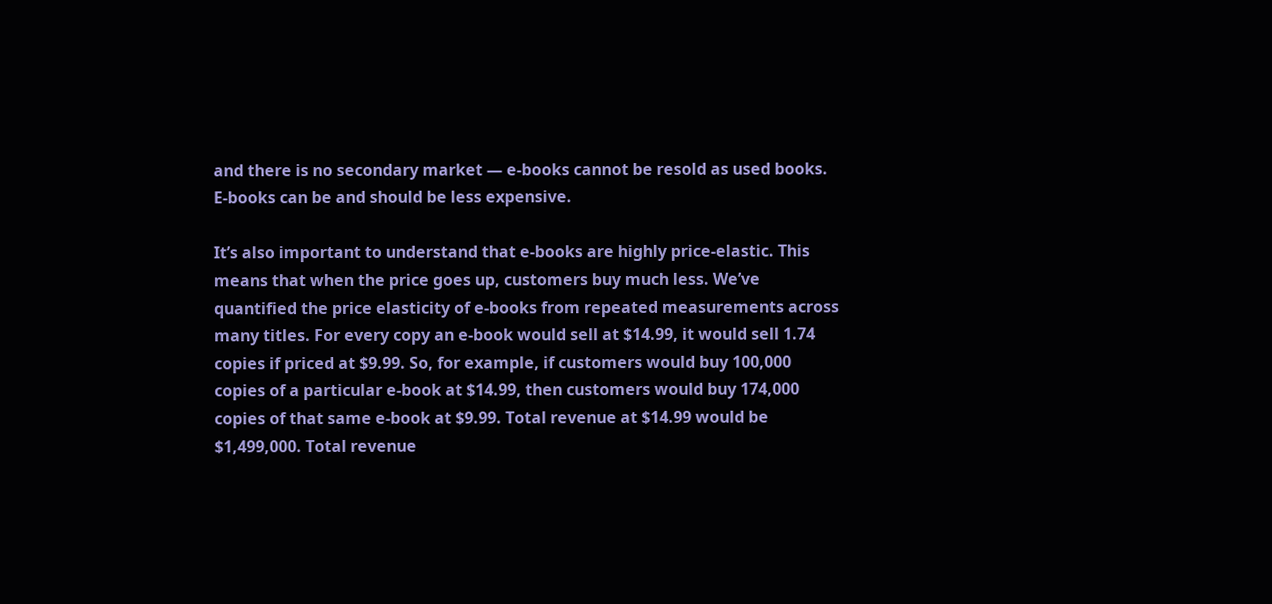and there is no secondary market — e-books cannot be resold as used books. E-books can be and should be less expensive.

It’s also important to understand that e-books are highly price-elastic. This means that when the price goes up, customers buy much less. We’ve quantified the price elasticity of e-books from repeated measurements across many titles. For every copy an e-book would sell at $14.99, it would sell 1.74 copies if priced at $9.99. So, for example, if customers would buy 100,000 copies of a particular e-book at $14.99, then customers would buy 174,000 copies of that same e-book at $9.99. Total revenue at $14.99 would be $1,499,000. Total revenue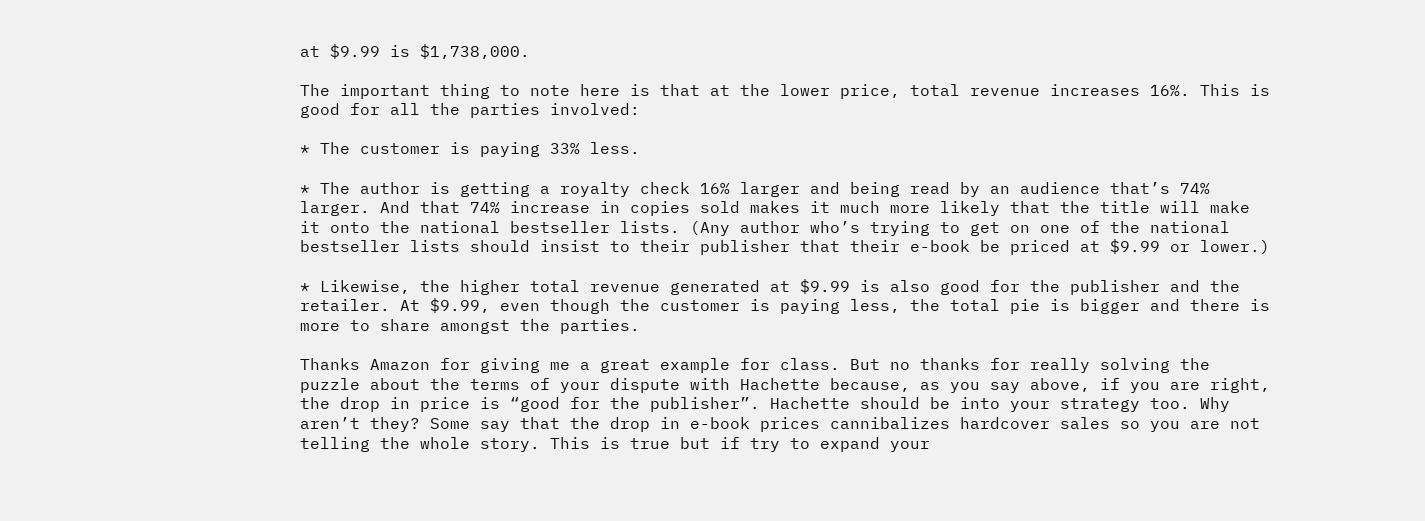at $9.99 is $1,738,000.

The important thing to note here is that at the lower price, total revenue increases 16%. This is good for all the parties involved:

* The customer is paying 33% less.

* The author is getting a royalty check 16% larger and being read by an audience that’s 74% larger. And that 74% increase in copies sold makes it much more likely that the title will make it onto the national bestseller lists. (Any author who’s trying to get on one of the national bestseller lists should insist to their publisher that their e-book be priced at $9.99 or lower.)

* Likewise, the higher total revenue generated at $9.99 is also good for the publisher and the retailer. At $9.99, even though the customer is paying less, the total pie is bigger and there is more to share amongst the parties.

Thanks Amazon for giving me a great example for class. But no thanks for really solving the puzzle about the terms of your dispute with Hachette because, as you say above, if you are right, the drop in price is “good for the publisher”. Hachette should be into your strategy too. Why aren’t they? Some say that the drop in e-book prices cannibalizes hardcover sales so you are not telling the whole story. This is true but if try to expand your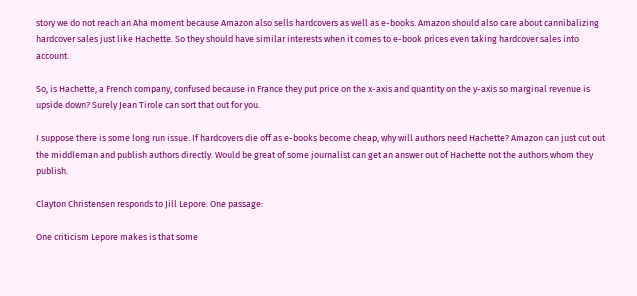story we do not reach an Aha moment because Amazon also sells hardcovers as well as e-books. Amazon should also care about cannibalizing hardcover sales just like Hachette. So they should have similar interests when it comes to e-book prices even taking hardcover sales into account.

So, is Hachette, a French company, confused because in France they put price on the x-axis and quantity on the y-axis so marginal revenue is upside down? Surely Jean Tirole can sort that out for you.

I suppose there is some long run issue. If hardcovers die off as e-books become cheap, why will authors need Hachette? Amazon can just cut out the middleman and publish authors directly. Would be great of some journalist can get an answer out of Hachette not the authors whom they publish.

Clayton Christensen responds to Jill Lepore. One passage:

One criticism Lepore makes is that some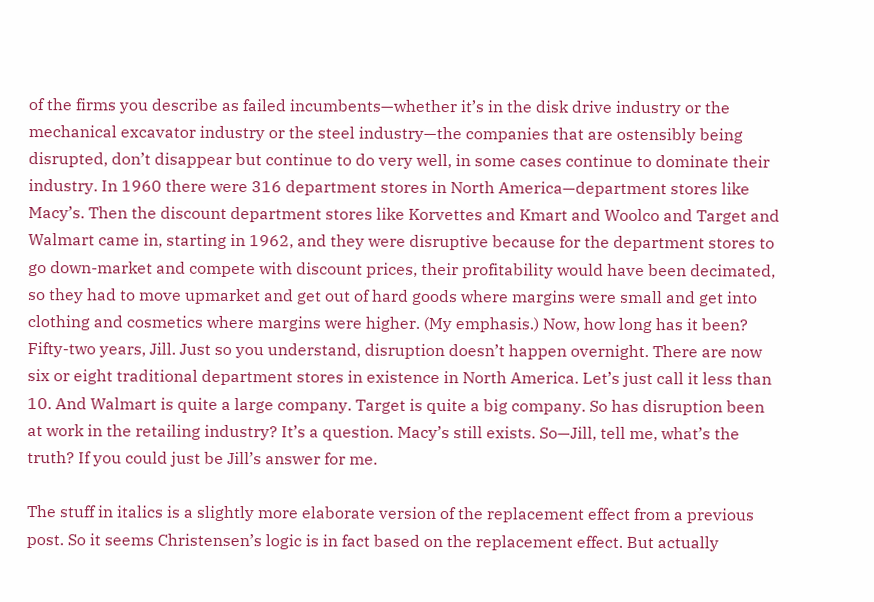of the firms you describe as failed incumbents—whether it’s in the disk drive industry or the mechanical excavator industry or the steel industry—the companies that are ostensibly being disrupted, don’t disappear but continue to do very well, in some cases continue to dominate their industry. In 1960 there were 316 department stores in North America—department stores like Macy’s. Then the discount department stores like Korvettes and Kmart and Woolco and Target and Walmart came in, starting in 1962, and they were disruptive because for the department stores to go down-market and compete with discount prices, their profitability would have been decimated, so they had to move upmarket and get out of hard goods where margins were small and get into clothing and cosmetics where margins were higher. (My emphasis.) Now, how long has it been? Fifty-two years, Jill. Just so you understand, disruption doesn’t happen overnight. There are now six or eight traditional department stores in existence in North America. Let’s just call it less than 10. And Walmart is quite a large company. Target is quite a big company. So has disruption been at work in the retailing industry? It’s a question. Macy’s still exists. So—Jill, tell me, what’s the truth? If you could just be Jill’s answer for me.

The stuff in italics is a slightly more elaborate version of the replacement effect from a previous post. So it seems Christensen’s logic is in fact based on the replacement effect. But actually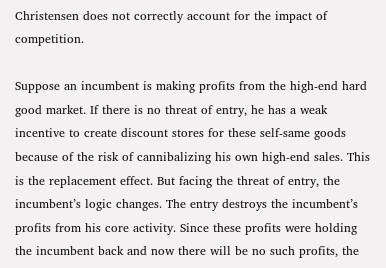Christensen does not correctly account for the impact of competition.

Suppose an incumbent is making profits from the high-end hard good market. If there is no threat of entry, he has a weak incentive to create discount stores for these self-same goods because of the risk of cannibalizing his own high-end sales. This is the replacement effect. But facing the threat of entry, the incumbent’s logic changes. The entry destroys the incumbent’s profits from his core activity. Since these profits were holding the incumbent back and now there will be no such profits, the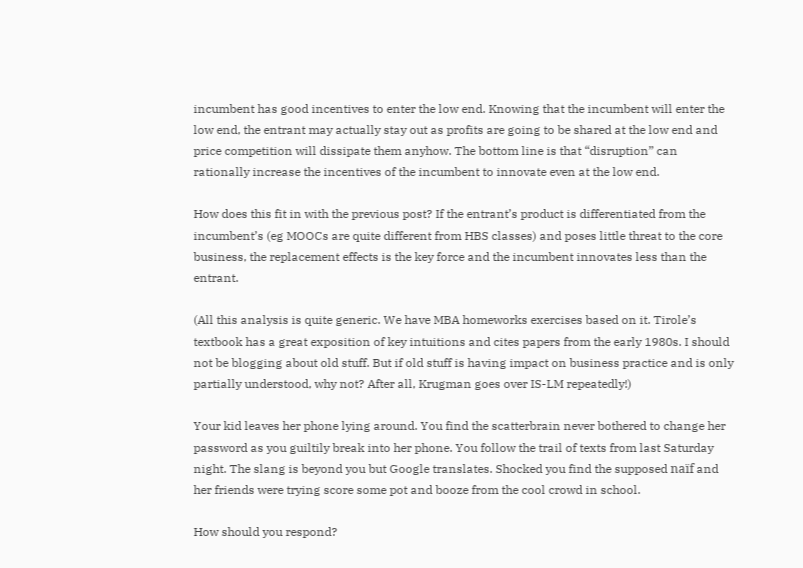incumbent has good incentives to enter the low end. Knowing that the incumbent will enter the low end, the entrant may actually stay out as profits are going to be shared at the low end and price competition will dissipate them anyhow. The bottom line is that “disruption” can rationally increase the incentives of the incumbent to innovate even at the low end.

How does this fit in with the previous post? If the entrant’s product is differentiated from the incumbent’s (eg MOOCs are quite different from HBS classes) and poses little threat to the core business, the replacement effects is the key force and the incumbent innovates less than the entrant.

(All this analysis is quite generic. We have MBA homeworks exercises based on it. Tirole’s textbook has a great exposition of key intuitions and cites papers from the early 1980s. I should not be blogging about old stuff. But if old stuff is having impact on business practice and is only partially understood, why not? After all, Krugman goes over IS-LM repeatedly!)

Your kid leaves her phone lying around. You find the scatterbrain never bothered to change her password as you guiltily break into her phone. You follow the trail of texts from last Saturday night. The slang is beyond you but Google translates. Shocked you find the supposed naïf and her friends were trying score some pot and booze from the cool crowd in school.

How should you respond?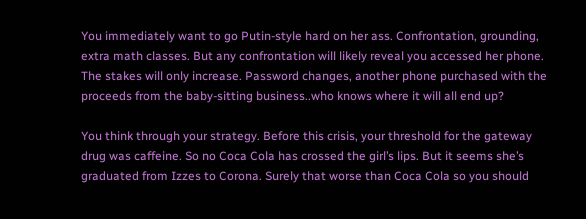You immediately want to go Putin-style hard on her ass. Confrontation, grounding, extra math classes. But any confrontation will likely reveal you accessed her phone. The stakes will only increase. Password changes, another phone purchased with the proceeds from the baby-sitting business..who knows where it will all end up?

You think through your strategy. Before this crisis, your threshold for the gateway drug was caffeine. So no Coca Cola has crossed the girl’s lips. But it seems she’s graduated from Izzes to Corona. Surely that worse than Coca Cola so you should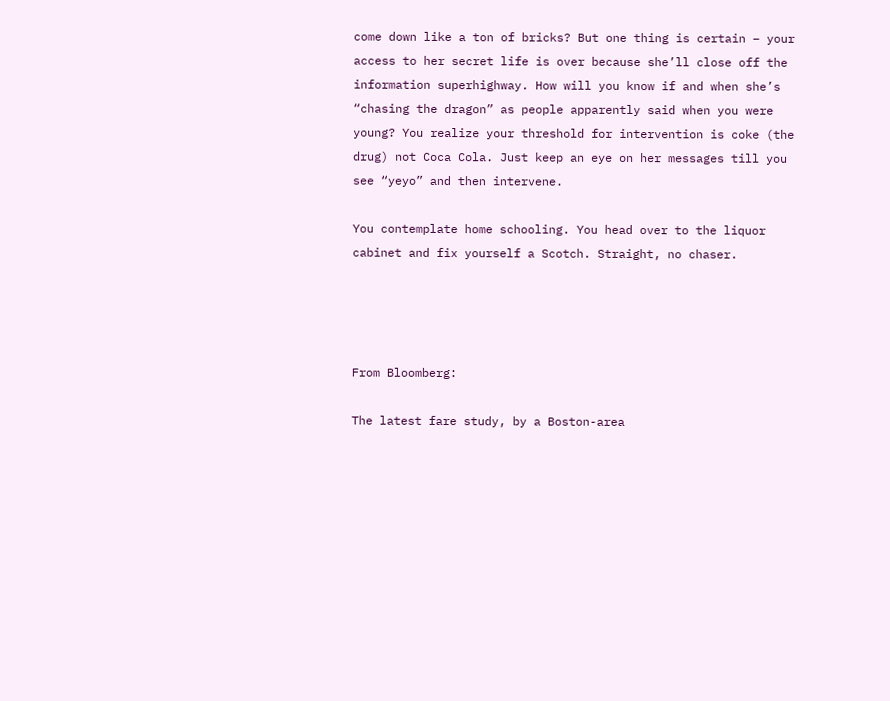come down like a ton of bricks? But one thing is certain – your access to her secret life is over because she’ll close off the information superhighway. How will you know if and when she’s “chasing the dragon” as people apparently said when you were young? You realize your threshold for intervention is coke (the drug) not Coca Cola. Just keep an eye on her messages till you see “yeyo” and then intervene.

You contemplate home schooling. You head over to the liquor cabinet and fix yourself a Scotch. Straight, no chaser.




From Bloomberg:

The latest fare study, by a Boston-area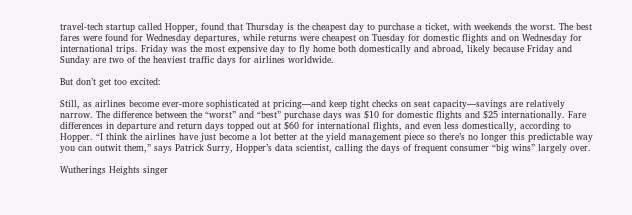travel-tech startup called Hopper, found that Thursday is the cheapest day to purchase a ticket, with weekends the worst. The best fares were found for Wednesday departures, while returns were cheapest on Tuesday for domestic flights and on Wednesday for international trips. Friday was the most expensive day to fly home both domestically and abroad, likely because Friday and Sunday are two of the heaviest traffic days for airlines worldwide.

But don’t get too excited:

Still, as airlines become ever-more sophisticated at pricing—and keep tight checks on seat capacity—savings are relatively narrow. The difference between the “worst” and “best” purchase days was $10 for domestic flights and $25 internationally. Fare differences in departure and return days topped out at $60 for international flights, and even less domestically, according to Hopper. “I think the airlines have just become a lot better at the yield management piece so there’s no longer this predictable way you can outwit them,” says Patrick Surry, Hopper’s data scientist, calling the days of frequent consumer “big wins” largely over.

Wutherings Heights singer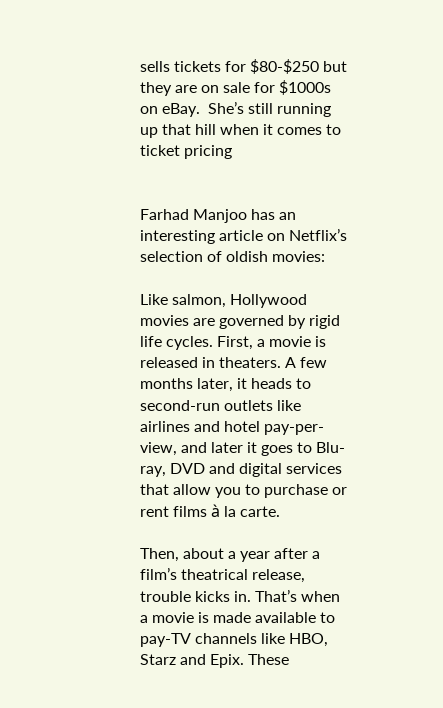sells tickets for $80-$250 but they are on sale for $1000s on eBay.  She’s still running up that hill when it comes to ticket pricing


Farhad Manjoo has an interesting article on Netflix’s selection of oldish movies:

Like salmon, Hollywood movies are governed by rigid life cycles. First, a movie is released in theaters. A few months later, it heads to second-run outlets like airlines and hotel pay-per-view, and later it goes to Blu-ray, DVD and digital services that allow you to purchase or rent films à la carte.

Then, about a year after a film’s theatrical release, trouble kicks in. That’s when a movie is made available to pay-TV channels like HBO, Starz and Epix. These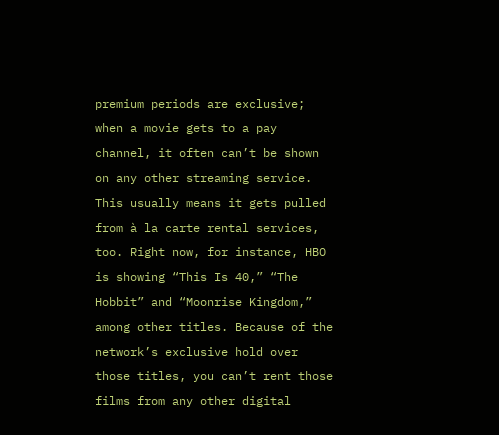premium periods are exclusive; when a movie gets to a pay channel, it often can’t be shown on any other streaming service. This usually means it gets pulled from à la carte rental services, too. Right now, for instance, HBO is showing “This Is 40,” “The Hobbit” and “Moonrise Kingdom,” among other titles. Because of the network’s exclusive hold over those titles, you can’t rent those films from any other digital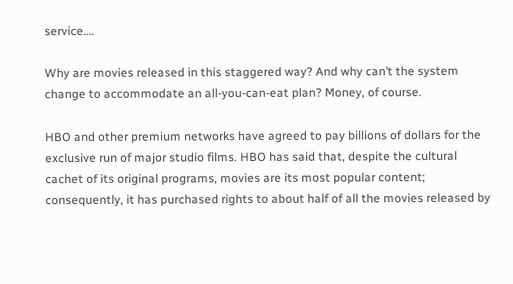service….

Why are movies released in this staggered way? And why can’t the system change to accommodate an all-you-can-eat plan? Money, of course.

HBO and other premium networks have agreed to pay billions of dollars for the exclusive run of major studio films. HBO has said that, despite the cultural cachet of its original programs, movies are its most popular content; consequently, it has purchased rights to about half of all the movies released by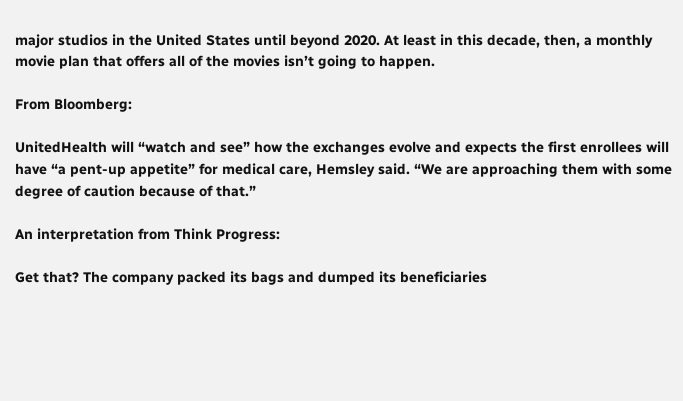major studios in the United States until beyond 2020. At least in this decade, then, a monthly movie plan that offers all of the movies isn’t going to happen.

From Bloomberg:

UnitedHealth will “watch and see” how the exchanges evolve and expects the first enrollees will have “a pent-up appetite” for medical care, Hemsley said. “We are approaching them with some degree of caution because of that.”

An interpretation from Think Progress:

Get that? The company packed its bags and dumped its beneficiaries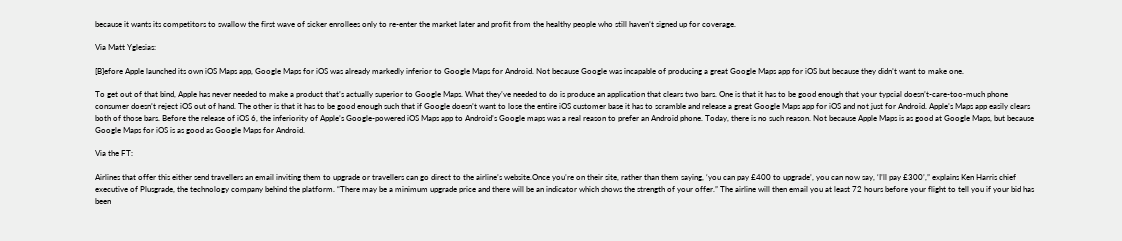because it wants its competitors to swallow the first wave of sicker enrollees only to re-enter the market later and profit from the healthy people who still haven’t signed up for coverage.

Via Matt Yglesias:

[B]efore Apple launched its own iOS Maps app, Google Maps for iOS was already markedly inferior to Google Maps for Android. Not because Google was incapable of producing a great Google Maps app for iOS but because they didn’t want to make one.

To get out of that bind, Apple has never needed to make a product that’s actually superior to Google Maps. What they’ve needed to do is produce an application that clears two bars. One is that it has to be good enough that your typcial doesn’t-care-too-much phone consumer doesn’t reject iOS out of hand. The other is that it has to be good enough such that if Google doesn’t want to lose the entire iOS customer base it has to scramble and release a great Google Maps app for iOS and not just for Android. Apple’s Maps app easily clears both of those bars. Before the release of iOS 6, the inferiority of Apple’s Google-powered iOS Maps app to Android’s Google maps was a real reason to prefer an Android phone. Today, there is no such reason. Not because Apple Maps is as good at Google Maps, but because Google Maps for iOS is as good as Google Maps for Android.

Via the FT:

Airlines that offer this either send travellers an email inviting them to upgrade or travellers can go direct to the airline’s website.Once you’re on their site, rather than them saying, ‘you can pay £400 to upgrade’, you can now say, ‘I’ll pay £300’,” explains Ken Harris chief executive of Plusgrade, the technology company behind the platform. “There may be a minimum upgrade price and there will be an indicator which shows the strength of your offer.” The airline will then email you at least 72 hours before your flight to tell you if your bid has been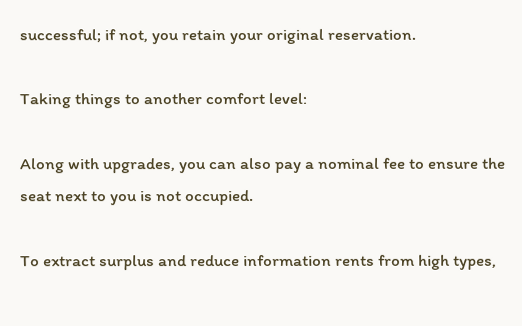successful; if not, you retain your original reservation.

Taking things to another comfort level:

Along with upgrades, you can also pay a nominal fee to ensure the seat next to you is not occupied.

To extract surplus and reduce information rents from high types,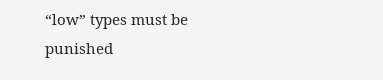“low” types must be punished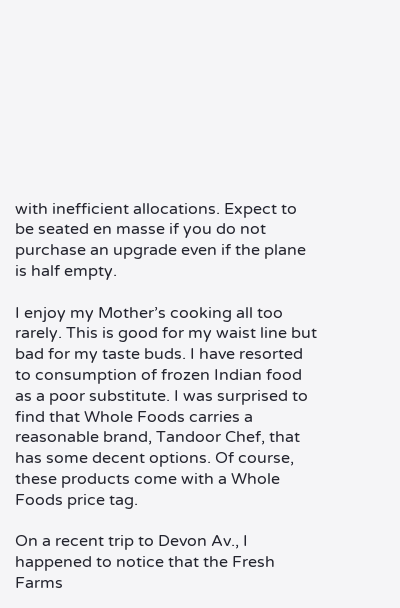with inefficient allocations. Expect to be seated en masse if you do not purchase an upgrade even if the plane is half empty.

I enjoy my Mother’s cooking all too rarely. This is good for my waist line but bad for my taste buds. I have resorted to consumption of frozen Indian food as a poor substitute. I was surprised to find that Whole Foods carries a reasonable brand, Tandoor Chef, that has some decent options. Of course, these products come with a Whole Foods price tag.

On a recent trip to Devon Av., I happened to notice that the Fresh Farms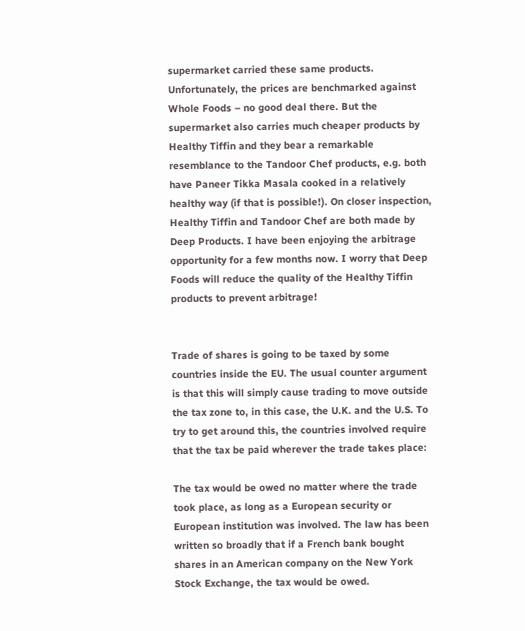supermarket carried these same products. Unfortunately, the prices are benchmarked against Whole Foods – no good deal there. But the supermarket also carries much cheaper products by Healthy Tiffin and they bear a remarkable resemblance to the Tandoor Chef products, e.g. both have Paneer Tikka Masala cooked in a relatively healthy way (if that is possible!). On closer inspection, Healthy Tiffin and Tandoor Chef are both made by Deep Products. I have been enjoying the arbitrage opportunity for a few months now. I worry that Deep Foods will reduce the quality of the Healthy Tiffin products to prevent arbitrage!


Trade of shares is going to be taxed by some countries inside the EU. The usual counter argument is that this will simply cause trading to move outside the tax zone to, in this case, the U.K. and the U.S. To try to get around this, the countries involved require that the tax be paid wherever the trade takes place:

The tax would be owed no matter where the trade took place, as long as a European security or European institution was involved. The law has been written so broadly that if a French bank bought shares in an American company on the New York Stock Exchange, the tax would be owed.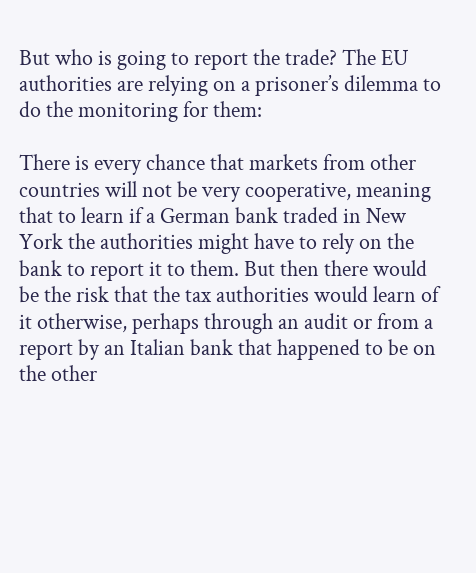But who is going to report the trade? The EU authorities are relying on a prisoner’s dilemma to do the monitoring for them:

There is every chance that markets from other countries will not be very cooperative, meaning that to learn if a German bank traded in New York the authorities might have to rely on the bank to report it to them. But then there would be the risk that the tax authorities would learn of it otherwise, perhaps through an audit or from a report by an Italian bank that happened to be on the other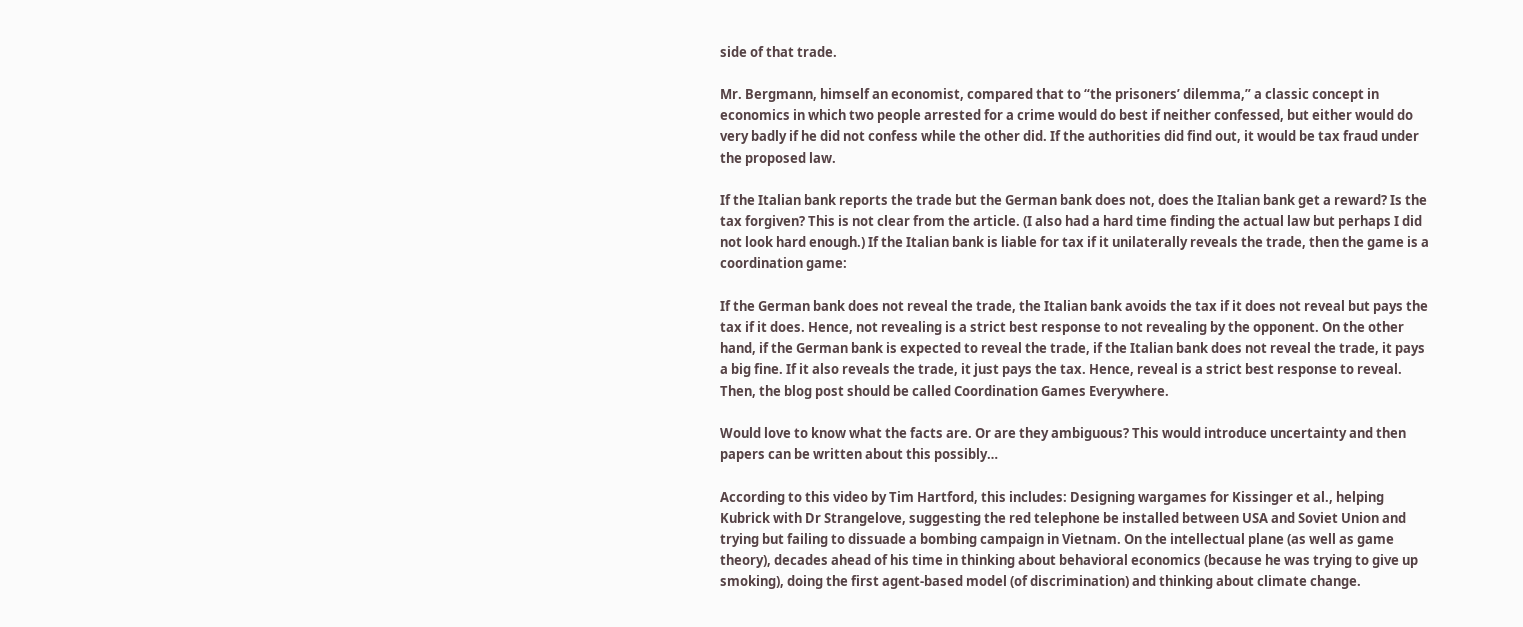side of that trade.

Mr. Bergmann, himself an economist, compared that to “the prisoners’ dilemma,” a classic concept in economics in which two people arrested for a crime would do best if neither confessed, but either would do very badly if he did not confess while the other did. If the authorities did find out, it would be tax fraud under the proposed law.

If the Italian bank reports the trade but the German bank does not, does the Italian bank get a reward? Is the tax forgiven? This is not clear from the article. (I also had a hard time finding the actual law but perhaps I did not look hard enough.) If the Italian bank is liable for tax if it unilaterally reveals the trade, then the game is a coordination game:

If the German bank does not reveal the trade, the Italian bank avoids the tax if it does not reveal but pays the tax if it does. Hence, not revealing is a strict best response to not revealing by the opponent. On the other hand, if the German bank is expected to reveal the trade, if the Italian bank does not reveal the trade, it pays a big fine. If it also reveals the trade, it just pays the tax. Hence, reveal is a strict best response to reveal. Then, the blog post should be called Coordination Games Everywhere.

Would love to know what the facts are. Or are they ambiguous? This would introduce uncertainty and then papers can be written about this possibly…

According to this video by Tim Hartford, this includes: Designing wargames for Kissinger et al., helping Kubrick with Dr Strangelove, suggesting the red telephone be installed between USA and Soviet Union and trying but failing to dissuade a bombing campaign in Vietnam. On the intellectual plane (as well as game theory), decades ahead of his time in thinking about behavioral economics (because he was trying to give up smoking), doing the first agent-based model (of discrimination) and thinking about climate change.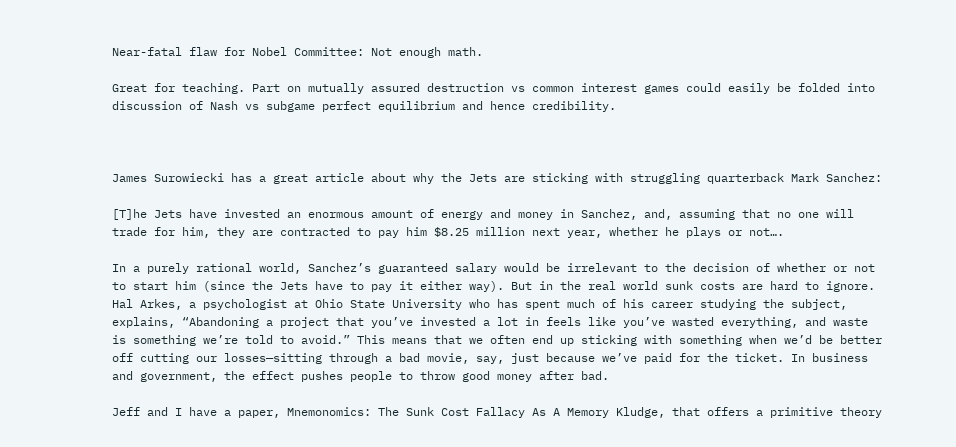Near-fatal flaw for Nobel Committee: Not enough math.

Great for teaching. Part on mutually assured destruction vs common interest games could easily be folded into discussion of Nash vs subgame perfect equilibrium and hence credibility.



James Surowiecki has a great article about why the Jets are sticking with struggling quarterback Mark Sanchez:

[T]he Jets have invested an enormous amount of energy and money in Sanchez, and, assuming that no one will trade for him, they are contracted to pay him $8.25 million next year, whether he plays or not….

In a purely rational world, Sanchez’s guaranteed salary would be irrelevant to the decision of whether or not to start him (since the Jets have to pay it either way). But in the real world sunk costs are hard to ignore. Hal Arkes, a psychologist at Ohio State University who has spent much of his career studying the subject, explains, “Abandoning a project that you’ve invested a lot in feels like you’ve wasted everything, and waste is something we’re told to avoid.” This means that we often end up sticking with something when we’d be better off cutting our losses—sitting through a bad movie, say, just because we’ve paid for the ticket. In business and government, the effect pushes people to throw good money after bad.

Jeff and I have a paper, Mnemonomics: The Sunk Cost Fallacy As A Memory Kludge, that offers a primitive theory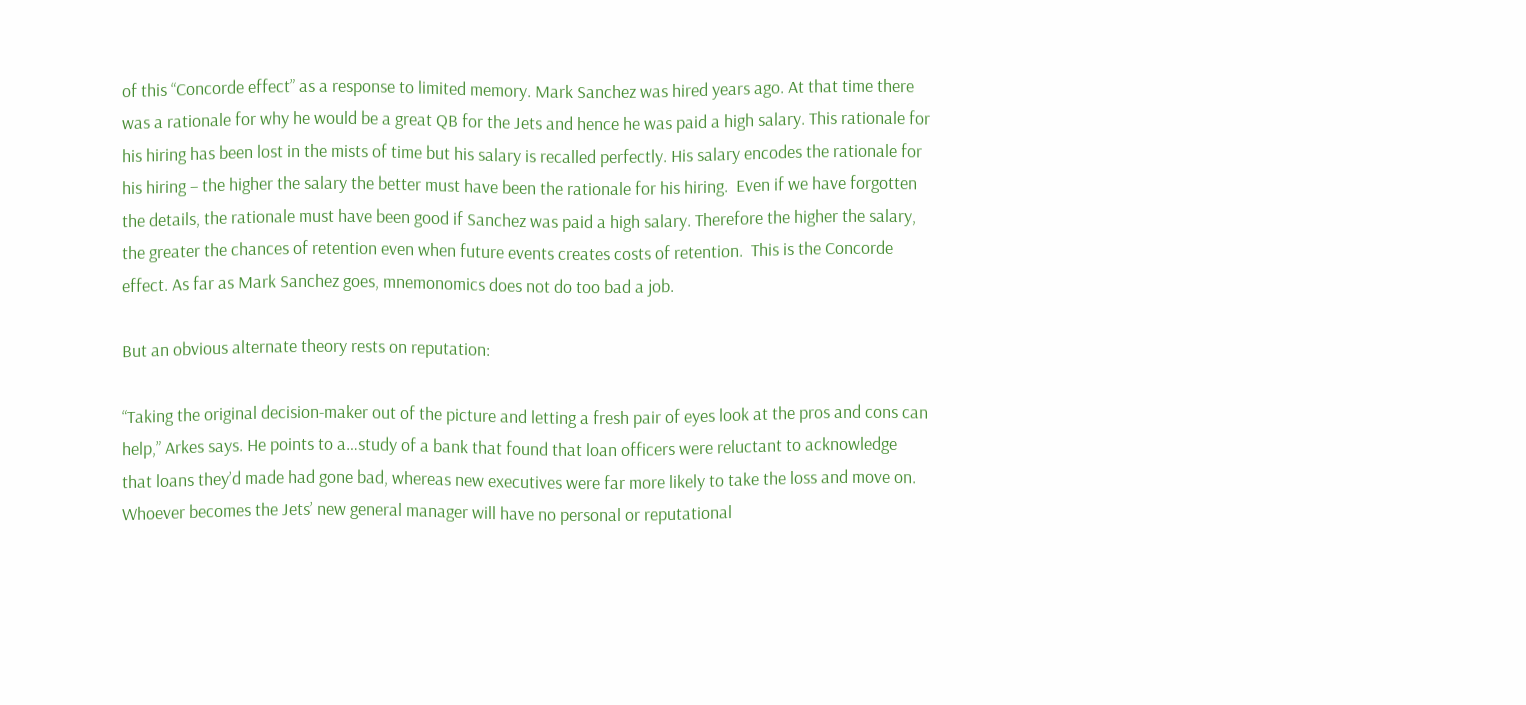of this “Concorde effect” as a response to limited memory. Mark Sanchez was hired years ago. At that time there was a rationale for why he would be a great QB for the Jets and hence he was paid a high salary. This rationale for his hiring has been lost in the mists of time but his salary is recalled perfectly. His salary encodes the rationale for his hiring – the higher the salary the better must have been the rationale for his hiring.  Even if we have forgotten the details, the rationale must have been good if Sanchez was paid a high salary. Therefore the higher the salary, the greater the chances of retention even when future events creates costs of retention.  This is the Concorde effect. As far as Mark Sanchez goes, mnemonomics does not do too bad a job.

But an obvious alternate theory rests on reputation:

“Taking the original decision-maker out of the picture and letting a fresh pair of eyes look at the pros and cons can help,” Arkes says. He points to a…study of a bank that found that loan officers were reluctant to acknowledge that loans they’d made had gone bad, whereas new executives were far more likely to take the loss and move on. Whoever becomes the Jets’ new general manager will have no personal or reputational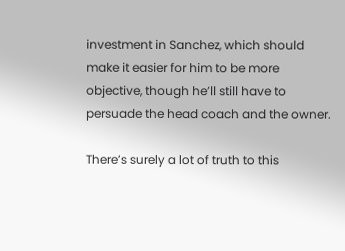investment in Sanchez, which should make it easier for him to be more objective, though he’ll still have to persuade the head coach and the owner.

There’s surely a lot of truth to this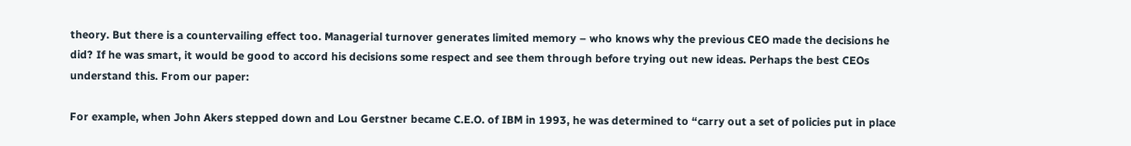theory. But there is a countervailing effect too. Managerial turnover generates limited memory – who knows why the previous CEO made the decisions he did? If he was smart, it would be good to accord his decisions some respect and see them through before trying out new ideas. Perhaps the best CEOs understand this. From our paper:

For example, when John Akers stepped down and Lou Gerstner became C.E.O. of IBM in 1993, he was determined to “carry out a set of policies put in place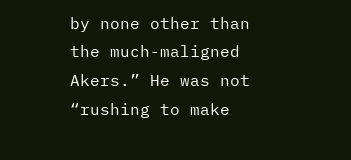by none other than the much-maligned Akers.” He was not “rushing to make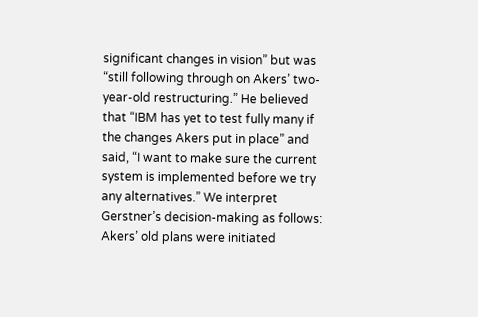significant changes in vision” but was “still following through on Akers’ two-year-old restructuring.” He believed that “IBM has yet to test fully many if the changes Akers put in place” and said, “I want to make sure the current system is implemented before we try any alternatives.” We interpret Gerstner’s decision-making as follows: Akers’ old plans were initiated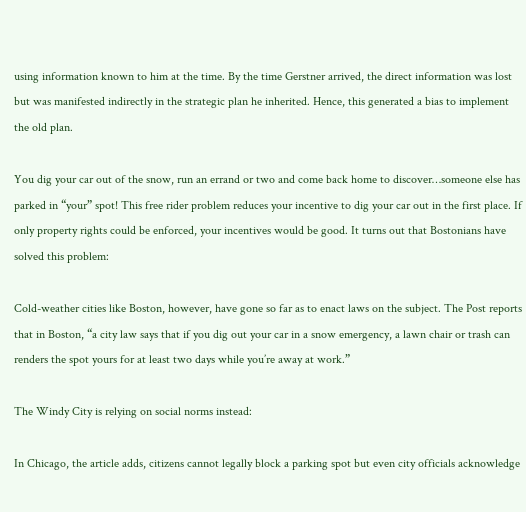using information known to him at the time. By the time Gerstner arrived, the direct information was lost but was manifested indirectly in the strategic plan he inherited. Hence, this generated a bias to implement the old plan.

You dig your car out of the snow, run an errand or two and come back home to discover…someone else has parked in “your” spot! This free rider problem reduces your incentive to dig your car out in the first place. If only property rights could be enforced, your incentives would be good. It turns out that Bostonians have solved this problem:

Cold-weather cities like Boston, however, have gone so far as to enact laws on the subject. The Post reports that in Boston, “a city law says that if you dig out your car in a snow emergency, a lawn chair or trash can renders the spot yours for at least two days while you’re away at work.”

The Windy City is relying on social norms instead:

In Chicago, the article adds, citizens cannot legally block a parking spot but even city officials acknowledge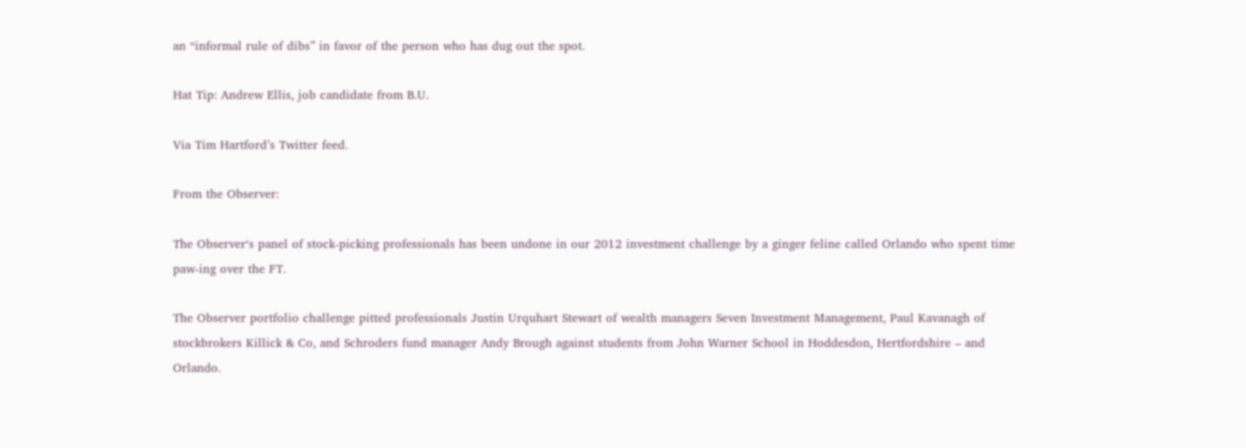an “informal rule of dibs” in favor of the person who has dug out the spot.

Hat Tip: Andrew Ellis, job candidate from B.U.

Via Tim Hartford’s Twitter feed.

From the Observer:

The Observer‘s panel of stock-picking professionals has been undone in our 2012 investment challenge by a ginger feline called Orlando who spent time paw-ing over the FT.

The Observer portfolio challenge pitted professionals Justin Urquhart Stewart of wealth managers Seven Investment Management, Paul Kavanagh of stockbrokers Killick & Co, and Schroders fund manager Andy Brough against students from John Warner School in Hoddesdon, Hertfordshire – and Orlando.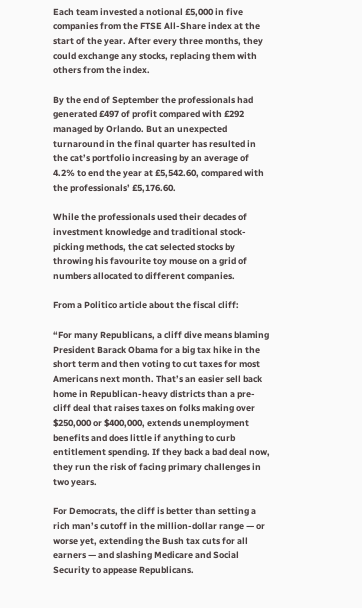Each team invested a notional £5,000 in five companies from the FTSE All-Share index at the start of the year. After every three months, they could exchange any stocks, replacing them with others from the index.

By the end of September the professionals had generated £497 of profit compared with £292 managed by Orlando. But an unexpected turnaround in the final quarter has resulted in the cat’s portfolio increasing by an average of 4.2% to end the year at £5,542.60, compared with the professionals’ £5,176.60.

While the professionals used their decades of investment knowledge and traditional stock-picking methods, the cat selected stocks by throwing his favourite toy mouse on a grid of numbers allocated to different companies.

From a Politico article about the fiscal cliff:

“For many Republicans, a cliff dive means blaming President Barack Obama for a big tax hike in the short term and then voting to cut taxes for most Americans next month. That’s an easier sell back home in Republican-heavy districts than a pre-cliff deal that raises taxes on folks making over $250,000 or $400,000, extends unemployment benefits and does little if anything to curb entitlement spending. If they back a bad deal now, they run the risk of facing primary challenges in two years.

For Democrats, the cliff is better than setting a rich man’s cutoff in the million-dollar range — or worse yet, extending the Bush tax cuts for all earners — and slashing Medicare and Social Security to appease Republicans.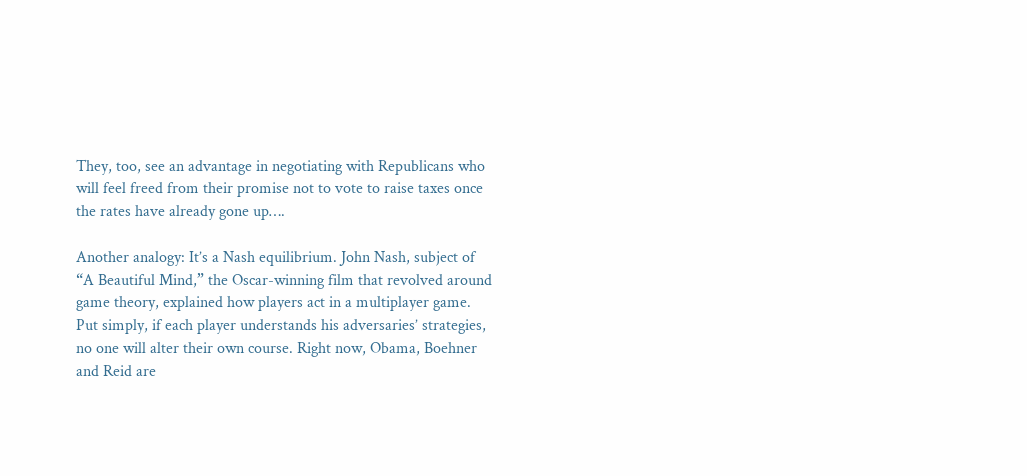They, too, see an advantage in negotiating with Republicans who will feel freed from their promise not to vote to raise taxes once the rates have already gone up….

Another analogy: It’s a Nash equilibrium. John Nash, subject of “A Beautiful Mind,” the Oscar-winning film that revolved around game theory, explained how players act in a multiplayer game. Put simply, if each player understands his adversaries’ strategies, no one will alter their own course. Right now, Obama, Boehner and Reid are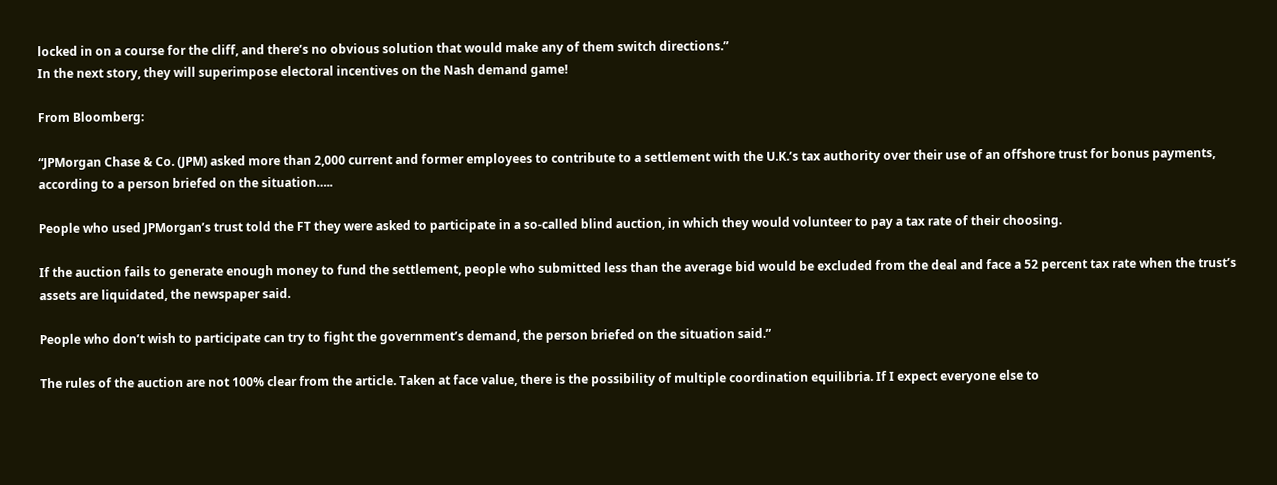locked in on a course for the cliff, and there’s no obvious solution that would make any of them switch directions.”
In the next story, they will superimpose electoral incentives on the Nash demand game!

From Bloomberg:

“JPMorgan Chase & Co. (JPM) asked more than 2,000 current and former employees to contribute to a settlement with the U.K.’s tax authority over their use of an offshore trust for bonus payments, according to a person briefed on the situation…..

People who used JPMorgan’s trust told the FT they were asked to participate in a so-called blind auction, in which they would volunteer to pay a tax rate of their choosing.

If the auction fails to generate enough money to fund the settlement, people who submitted less than the average bid would be excluded from the deal and face a 52 percent tax rate when the trust’s assets are liquidated, the newspaper said.

People who don’t wish to participate can try to fight the government’s demand, the person briefed on the situation said.”

The rules of the auction are not 100% clear from the article. Taken at face value, there is the possibility of multiple coordination equilibria. If I expect everyone else to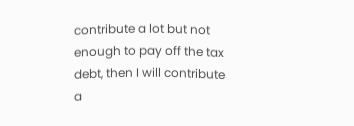contribute a lot but not enough to pay off the tax debt, then I will contribute a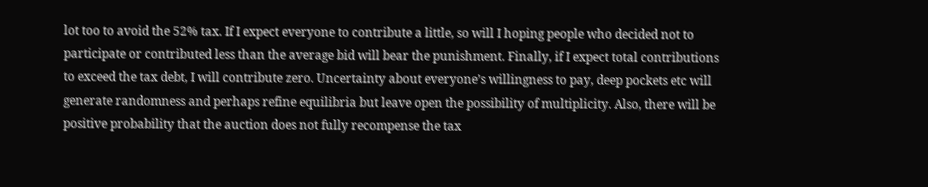lot too to avoid the 52% tax. If I expect everyone to contribute a little, so will I hoping people who decided not to participate or contributed less than the average bid will bear the punishment. Finally, if I expect total contributions to exceed the tax debt, I will contribute zero. Uncertainty about everyone’s willingness to pay, deep pockets etc will generate randomness and perhaps refine equilibria but leave open the possibility of multiplicity. Also, there will be positive probability that the auction does not fully recompense the tax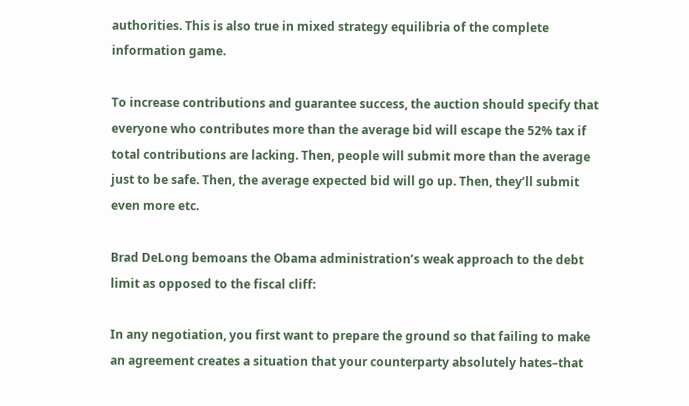authorities. This is also true in mixed strategy equilibria of the complete information game.

To increase contributions and guarantee success, the auction should specify that everyone who contributes more than the average bid will escape the 52% tax if total contributions are lacking. Then, people will submit more than the average just to be safe. Then, the average expected bid will go up. Then, they’ll submit even more etc.

Brad DeLong bemoans the Obama administration’s weak approach to the debt limit as opposed to the fiscal cliff:

In any negotiation, you first want to prepare the ground so that failing to make an agreement creates a situation that your counterparty absolutely hates–that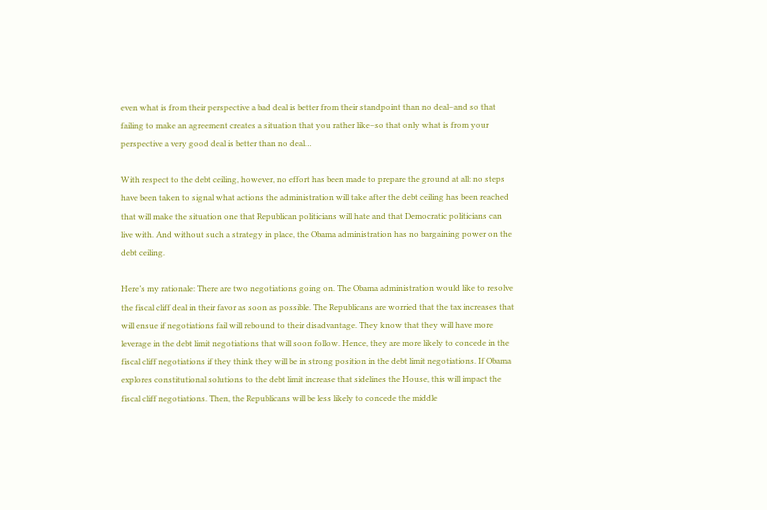even what is from their perspective a bad deal is better from their standpoint than no deal–and so that failing to make an agreement creates a situation that you rather like–so that only what is from your perspective a very good deal is better than no deal…

With respect to the debt ceiling, however, no effort has been made to prepare the ground at all: no steps have been taken to signal what actions the administration will take after the debt ceiling has been reached that will make the situation one that Republican politicians will hate and that Democratic politicians can live with. And without such a strategy in place, the Obama administration has no bargaining power on the debt ceiling.

Here’s my rationale: There are two negotiations going on. The Obama administration would like to resolve the fiscal cliff deal in their favor as soon as possible. The Republicans are worried that the tax increases that will ensue if negotiations fail will rebound to their disadvantage. They know that they will have more leverage in the debt limit negotiations that will soon follow. Hence, they are more likely to concede in the fiscal cliff negotiations if they think they will be in strong position in the debt limit negotiations. If Obama explores constitutional solutions to the debt limit increase that sidelines the House, this will impact the fiscal cliff negotiations. Then, the Republicans will be less likely to concede the middle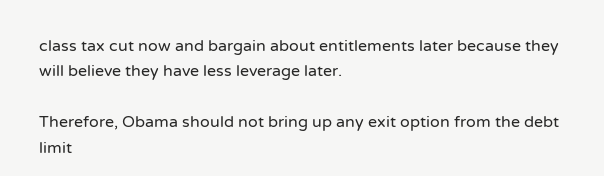class tax cut now and bargain about entitlements later because they will believe they have less leverage later.

Therefore, Obama should not bring up any exit option from the debt limit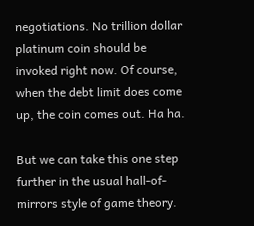negotiations. No trillion dollar platinum coin should be invoked right now. Of course, when the debt limit does come up, the coin comes out. Ha ha.

But we can take this one step further in the usual hall-of-mirrors style of game theory.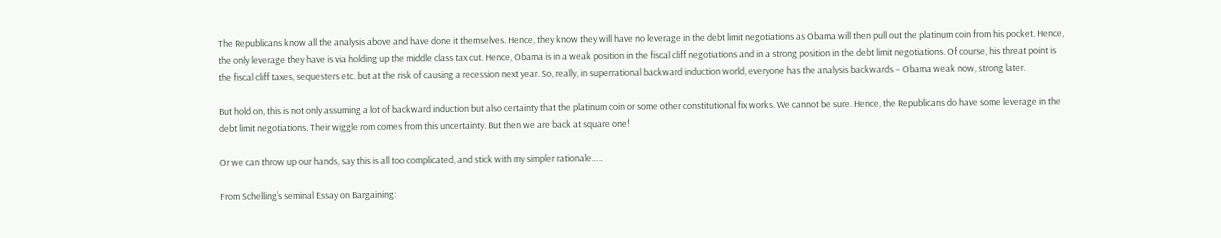The Republicans know all the analysis above and have done it themselves. Hence, they know they will have no leverage in the debt limit negotiations as Obama will then pull out the platinum coin from his pocket. Hence, the only leverage they have is via holding up the middle class tax cut. Hence, Obama is in a weak position in the fiscal cliff negotiations and in a strong position in the debt limit negotiations. Of course, his threat point is the fiscal cliff taxes, sequesters etc. but at the risk of causing a recession next year. So, really, in superrational backward induction world, everyone has the analysis backwards – Obama weak now, strong later.

But hold on, this is not only assuming a lot of backward induction but also certainty that the platinum coin or some other constitutional fix works. We cannot be sure. Hence, the Republicans do have some leverage in the debt limit negotiations. Their wiggle rom comes from this uncertainty. But then we are back at square one!

Or we can throw up our hands, say this is all too complicated, and stick with my simpler rationale…..

From Schelling’s seminal Essay on Bargaining: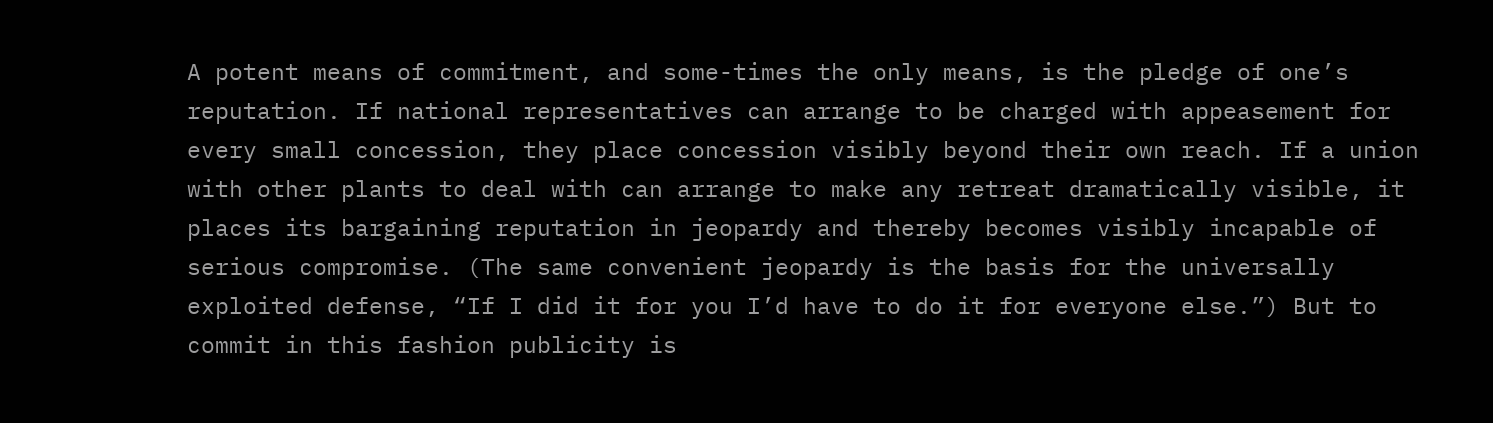A potent means of commitment, and some-times the only means, is the pledge of one’s reputation. If national representatives can arrange to be charged with appeasement for every small concession, they place concession visibly beyond their own reach. If a union with other plants to deal with can arrange to make any retreat dramatically visible, it places its bargaining reputation in jeopardy and thereby becomes visibly incapable of serious compromise. (The same convenient jeopardy is the basis for the universally exploited defense, “If I did it for you I’d have to do it for everyone else.”) But to commit in this fashion publicity is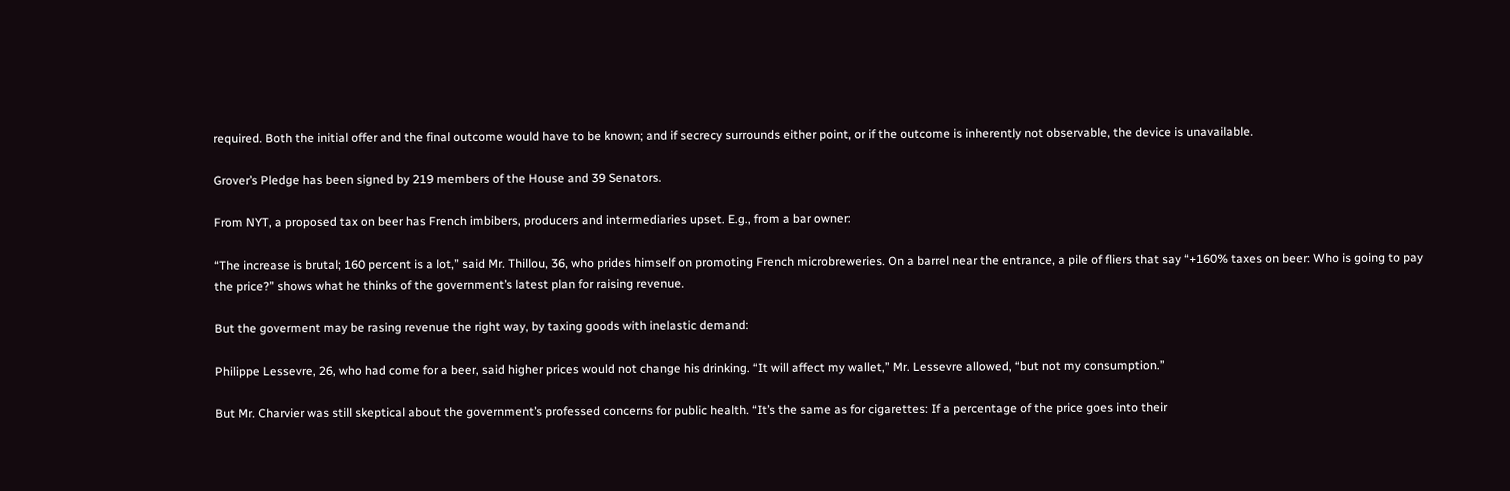required. Both the initial offer and the final outcome would have to be known; and if secrecy surrounds either point, or if the outcome is inherently not observable, the device is unavailable.

Grover’s Pledge has been signed by 219 members of the House and 39 Senators.

From NYT, a proposed tax on beer has French imbibers, producers and intermediaries upset. E.g., from a bar owner:

“The increase is brutal; 160 percent is a lot,” said Mr. Thillou, 36, who prides himself on promoting French microbreweries. On a barrel near the entrance, a pile of fliers that say “+160% taxes on beer: Who is going to pay the price?” shows what he thinks of the government’s latest plan for raising revenue.

But the goverment may be rasing revenue the right way, by taxing goods with inelastic demand:

Philippe Lessevre, 26, who had come for a beer, said higher prices would not change his drinking. “It will affect my wallet,” Mr. Lessevre allowed, “but not my consumption.”

But Mr. Charvier was still skeptical about the government’s professed concerns for public health. “It’s the same as for cigarettes: If a percentage of the price goes into their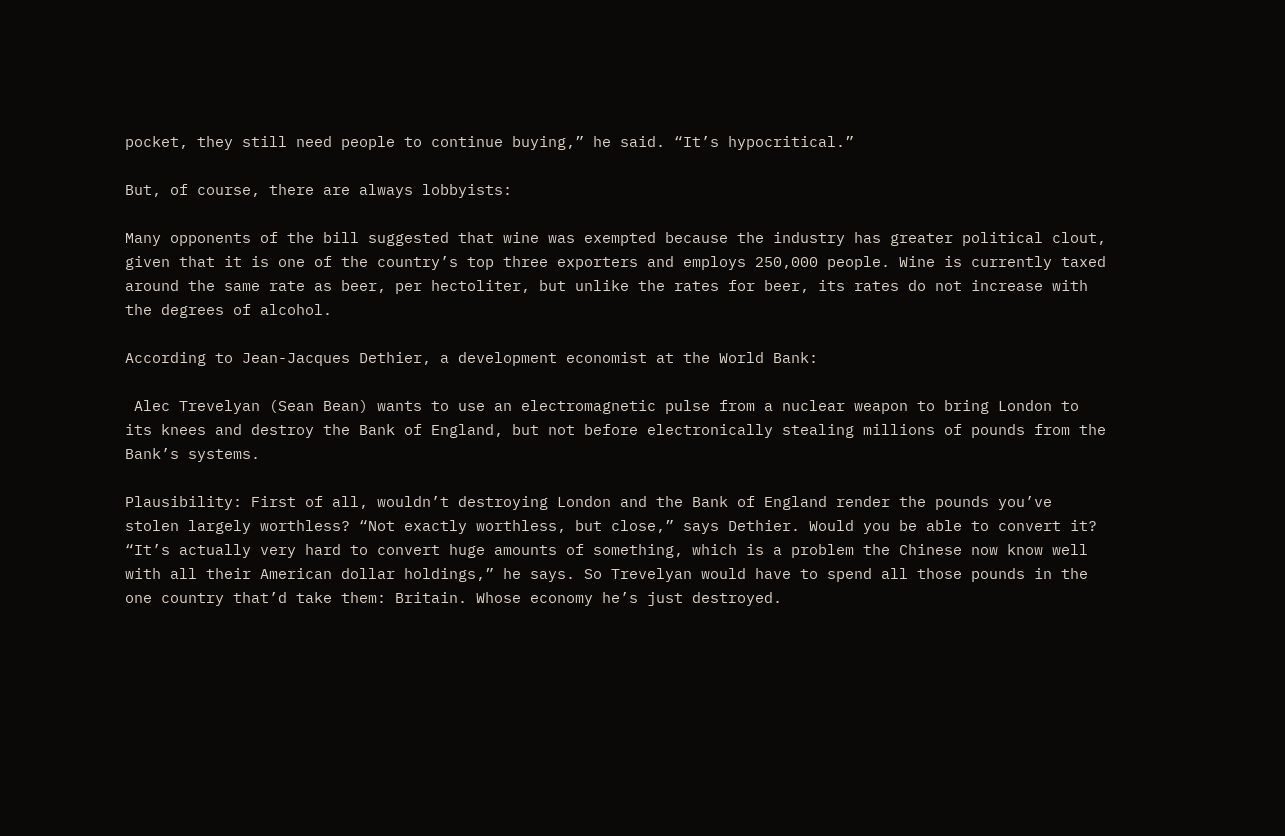pocket, they still need people to continue buying,” he said. “It’s hypocritical.”

But, of course, there are always lobbyists:

Many opponents of the bill suggested that wine was exempted because the industry has greater political clout, given that it is one of the country’s top three exporters and employs 250,000 people. Wine is currently taxed around the same rate as beer, per hectoliter, but unlike the rates for beer, its rates do not increase with the degrees of alcohol.

According to Jean-Jacques Dethier, a development economist at the World Bank:

 Alec Trevelyan (Sean Bean) wants to use an electromagnetic pulse from a nuclear weapon to bring London to its knees and destroy the Bank of England, but not before electronically stealing millions of pounds from the Bank’s systems.

Plausibility: First of all, wouldn’t destroying London and the Bank of England render the pounds you’ve stolen largely worthless? “Not exactly worthless, but close,” says Dethier. Would you be able to convert it? “It’s actually very hard to convert huge amounts of something, which is a problem the Chinese now know well with all their American dollar holdings,” he says. So Trevelyan would have to spend all those pounds in the one country that’d take them: Britain. Whose economy he’s just destroyed.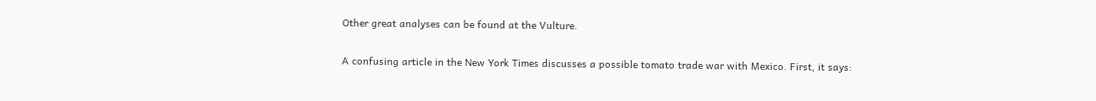Other great analyses can be found at the Vulture.

A confusing article in the New York Times discusses a possible tomato trade war with Mexico. First, it says: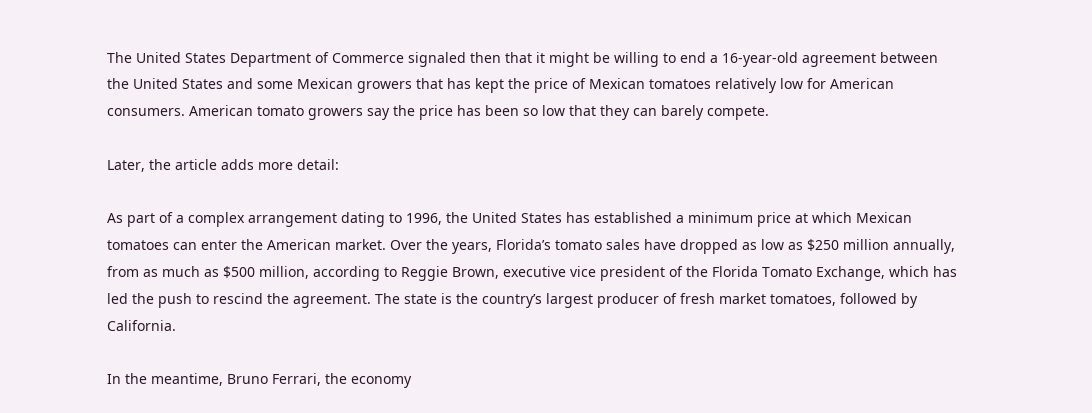The United States Department of Commerce signaled then that it might be willing to end a 16-year-old agreement between the United States and some Mexican growers that has kept the price of Mexican tomatoes relatively low for American consumers. American tomato growers say the price has been so low that they can barely compete.

Later, the article adds more detail:

As part of a complex arrangement dating to 1996, the United States has established a minimum price at which Mexican tomatoes can enter the American market. Over the years, Florida’s tomato sales have dropped as low as $250 million annually, from as much as $500 million, according to Reggie Brown, executive vice president of the Florida Tomato Exchange, which has led the push to rescind the agreement. The state is the country’s largest producer of fresh market tomatoes, followed by California.

In the meantime, Bruno Ferrari, the economy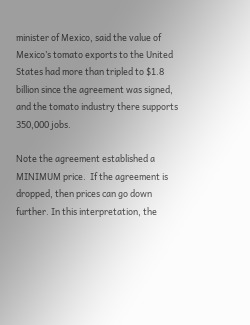minister of Mexico, said the value of Mexico’s tomato exports to the United States had more than tripled to $1.8 billion since the agreement was signed, and the tomato industry there supports 350,000 jobs.

Note the agreement established a MINIMUM price.  If the agreement is dropped, then prices can go down further. In this interpretation, the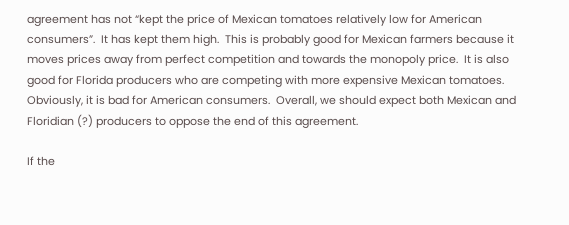agreement has not “kept the price of Mexican tomatoes relatively low for American consumers”.  It has kept them high.  This is probably good for Mexican farmers because it moves prices away from perfect competition and towards the monopoly price.  It is also good for Florida producers who are competing with more expensive Mexican tomatoes.  Obviously, it is bad for American consumers.  Overall, we should expect both Mexican and Floridian (?) producers to oppose the end of this agreement.

If the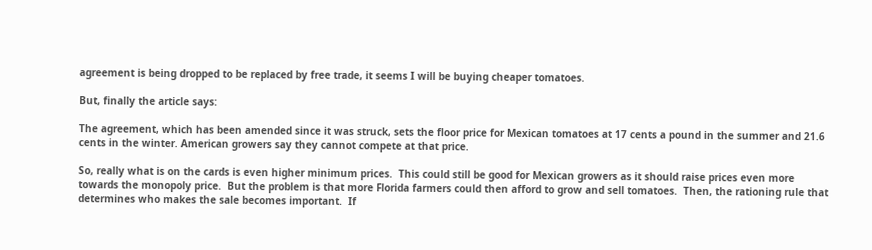agreement is being dropped to be replaced by free trade, it seems I will be buying cheaper tomatoes.

But, finally the article says:

The agreement, which has been amended since it was struck, sets the floor price for Mexican tomatoes at 17 cents a pound in the summer and 21.6 cents in the winter. American growers say they cannot compete at that price.

So, really what is on the cards is even higher minimum prices.  This could still be good for Mexican growers as it should raise prices even more towards the monopoly price.  But the problem is that more Florida farmers could then afford to grow and sell tomatoes.  Then, the rationing rule that determines who makes the sale becomes important.  If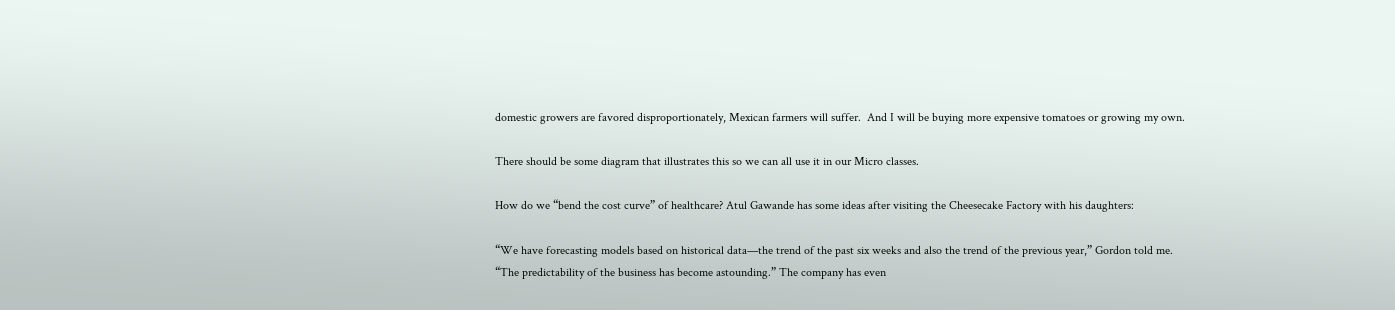domestic growers are favored disproportionately, Mexican farmers will suffer.  And I will be buying more expensive tomatoes or growing my own.

There should be some diagram that illustrates this so we can all use it in our Micro classes.

How do we “bend the cost curve” of healthcare? Atul Gawande has some ideas after visiting the Cheesecake Factory with his daughters:

“We have forecasting models based on historical data—the trend of the past six weeks and also the trend of the previous year,” Gordon told me. “The predictability of the business has become astounding.” The company has even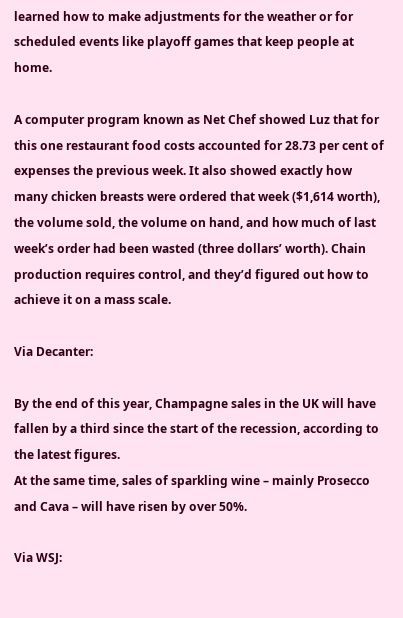learned how to make adjustments for the weather or for scheduled events like playoff games that keep people at home.

A computer program known as Net Chef showed Luz that for this one restaurant food costs accounted for 28.73 per cent of expenses the previous week. It also showed exactly how many chicken breasts were ordered that week ($1,614 worth), the volume sold, the volume on hand, and how much of last week’s order had been wasted (three dollars’ worth). Chain production requires control, and they’d figured out how to achieve it on a mass scale.

Via Decanter:

By the end of this year, Champagne sales in the UK will have fallen by a third since the start of the recession, according to the latest figures.
At the same time, sales of sparkling wine – mainly Prosecco and Cava – will have risen by over 50%.

Via WSJ: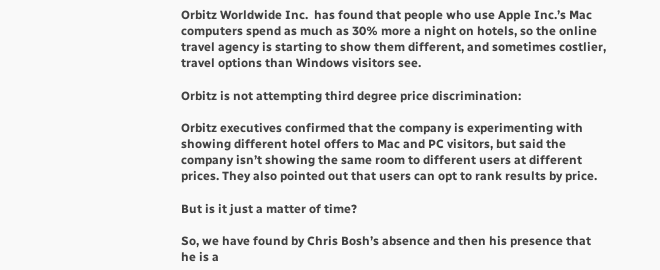Orbitz Worldwide Inc.  has found that people who use Apple Inc.’s Mac computers spend as much as 30% more a night on hotels, so the online travel agency is starting to show them different, and sometimes costlier, travel options than Windows visitors see.

Orbitz is not attempting third degree price discrimination:

Orbitz executives confirmed that the company is experimenting with showing different hotel offers to Mac and PC visitors, but said the company isn’t showing the same room to different users at different prices. They also pointed out that users can opt to rank results by price.

But is it just a matter of time?

So, we have found by Chris Bosh’s absence and then his presence that he is a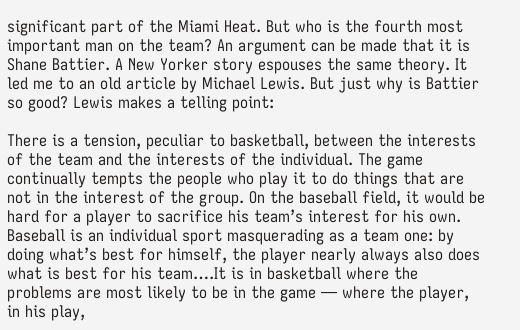significant part of the Miami Heat. But who is the fourth most important man on the team? An argument can be made that it is Shane Battier. A New Yorker story espouses the same theory. It led me to an old article by Michael Lewis. But just why is Battier so good? Lewis makes a telling point:

There is a tension, peculiar to basketball, between the interests of the team and the interests of the individual. The game continually tempts the people who play it to do things that are not in the interest of the group. On the baseball field, it would be hard for a player to sacrifice his team’s interest for his own. Baseball is an individual sport masquerading as a team one: by doing what’s best for himself, the player nearly always also does what is best for his team….It is in basketball where the problems are most likely to be in the game — where the player, in his play,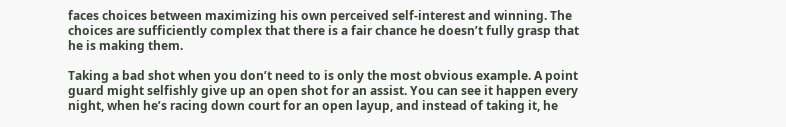faces choices between maximizing his own perceived self-interest and winning. The choices are sufficiently complex that there is a fair chance he doesn’t fully grasp that he is making them.

Taking a bad shot when you don’t need to is only the most obvious example. A point guard might selfishly give up an open shot for an assist. You can see it happen every night, when he’s racing down court for an open layup, and instead of taking it, he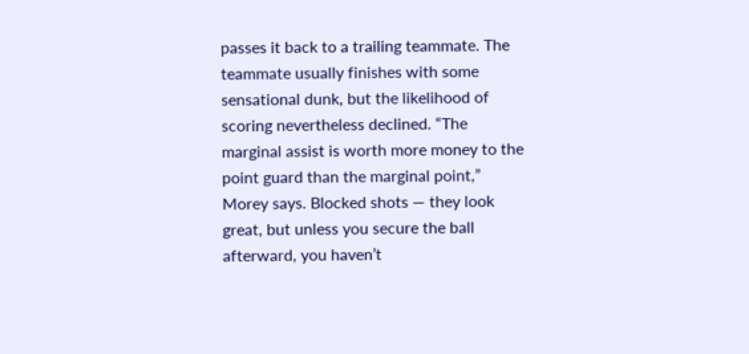passes it back to a trailing teammate. The teammate usually finishes with some sensational dunk, but the likelihood of scoring nevertheless declined. “The marginal assist is worth more money to the point guard than the marginal point,” Morey says. Blocked shots — they look great, but unless you secure the ball afterward, you haven’t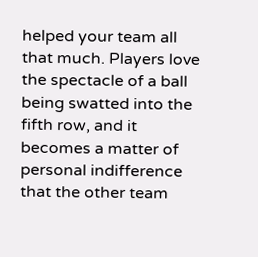helped your team all that much. Players love the spectacle of a ball being swatted into the fifth row, and it becomes a matter of personal indifference that the other team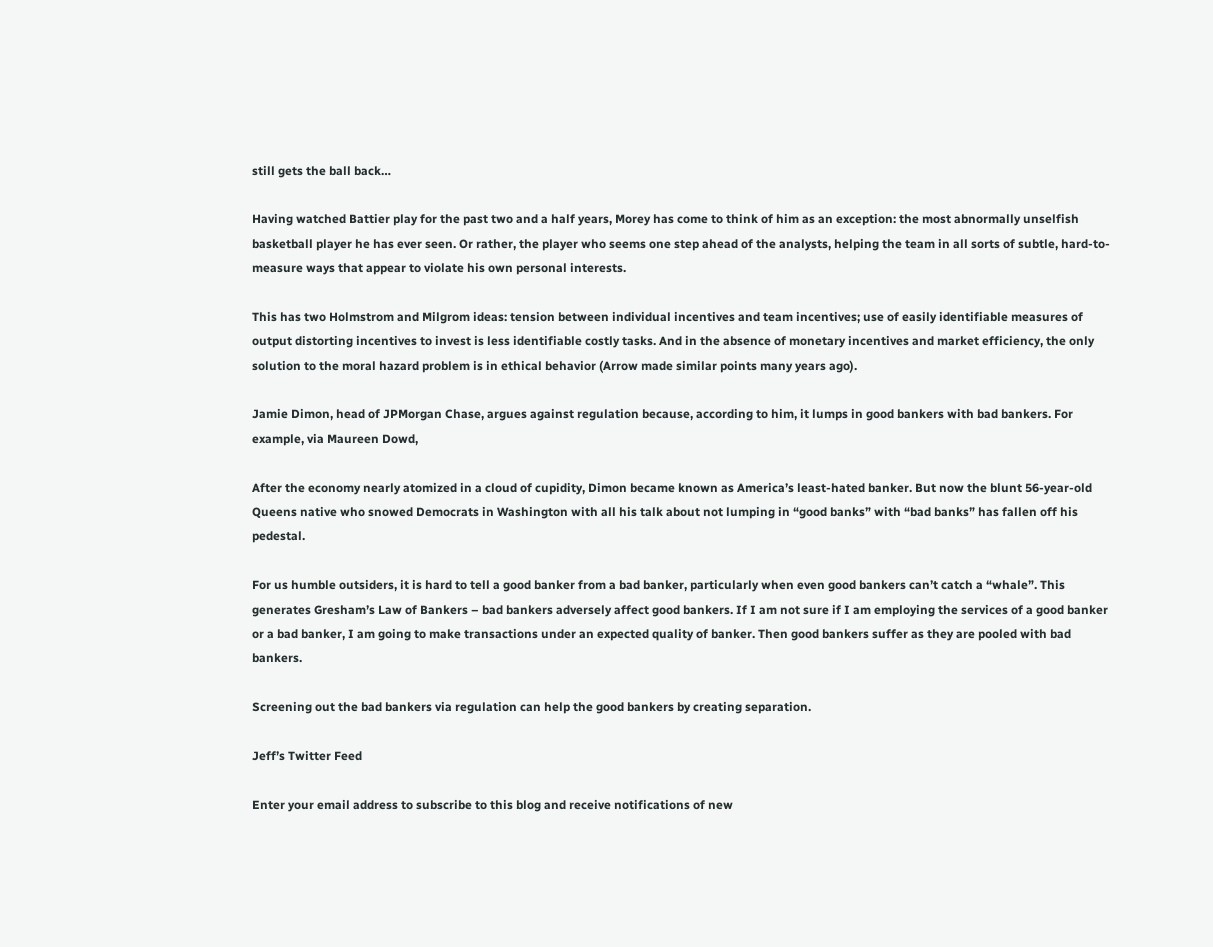still gets the ball back…

Having watched Battier play for the past two and a half years, Morey has come to think of him as an exception: the most abnormally unselfish basketball player he has ever seen. Or rather, the player who seems one step ahead of the analysts, helping the team in all sorts of subtle, hard-to-measure ways that appear to violate his own personal interests.

This has two Holmstrom and Milgrom ideas: tension between individual incentives and team incentives; use of easily identifiable measures of output distorting incentives to invest is less identifiable costly tasks. And in the absence of monetary incentives and market efficiency, the only solution to the moral hazard problem is in ethical behavior (Arrow made similar points many years ago).

Jamie Dimon, head of JPMorgan Chase, argues against regulation because, according to him, it lumps in good bankers with bad bankers. For example, via Maureen Dowd,

After the economy nearly atomized in a cloud of cupidity, Dimon became known as America’s least-hated banker. But now the blunt 56-year-old Queens native who snowed Democrats in Washington with all his talk about not lumping in “good banks” with “bad banks” has fallen off his pedestal.

For us humble outsiders, it is hard to tell a good banker from a bad banker, particularly when even good bankers can’t catch a “whale”. This generates Gresham’s Law of Bankers – bad bankers adversely affect good bankers. If I am not sure if I am employing the services of a good banker or a bad banker, I am going to make transactions under an expected quality of banker. Then good bankers suffer as they are pooled with bad bankers.

Screening out the bad bankers via regulation can help the good bankers by creating separation.

Jeff’s Twitter Feed

Enter your email address to subscribe to this blog and receive notifications of new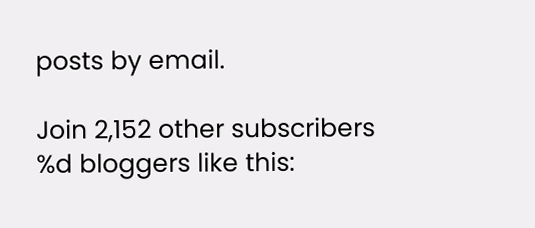posts by email.

Join 2,152 other subscribers
%d bloggers like this: